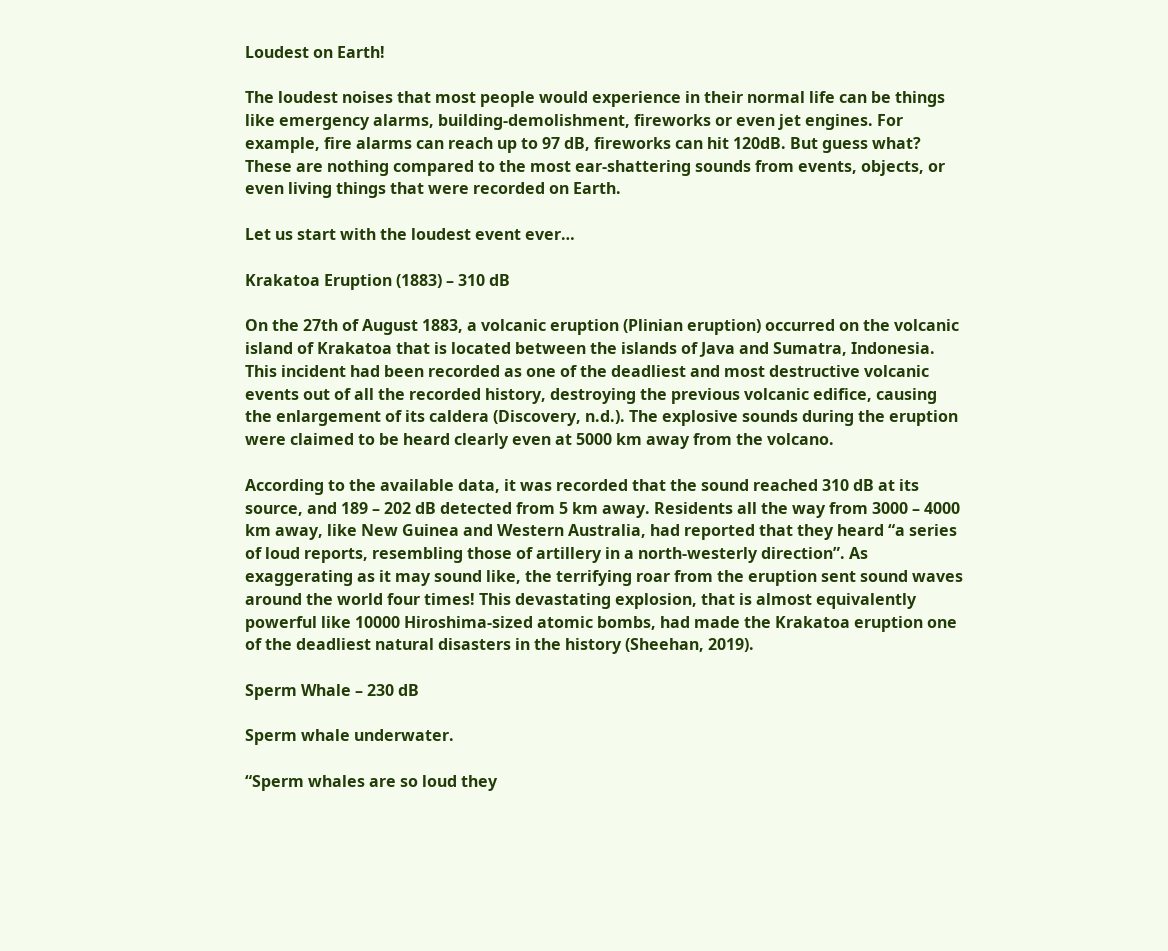Loudest on Earth!

The loudest noises that most people would experience in their normal life can be things like emergency alarms, building-demolishment, fireworks or even jet engines. For example, fire alarms can reach up to 97 dB, fireworks can hit 120dB. But guess what? These are nothing compared to the most ear-shattering sounds from events, objects, or even living things that were recorded on Earth.

Let us start with the loudest event ever…

Krakatoa Eruption (1883) – 310 dB

On the 27th of August 1883, a volcanic eruption (Plinian eruption) occurred on the volcanic island of Krakatoa that is located between the islands of Java and Sumatra, Indonesia. This incident had been recorded as one of the deadliest and most destructive volcanic events out of all the recorded history, destroying the previous volcanic edifice, causing the enlargement of its caldera (Discovery, n.d.). The explosive sounds during the eruption were claimed to be heard clearly even at 5000 km away from the volcano.

According to the available data, it was recorded that the sound reached 310 dB at its source, and 189 – 202 dB detected from 5 km away. Residents all the way from 3000 – 4000 km away, like New Guinea and Western Australia, had reported that they heard “a series of loud reports, resembling those of artillery in a north-westerly direction”. As exaggerating as it may sound like, the terrifying roar from the eruption sent sound waves around the world four times! This devastating explosion, that is almost equivalently powerful like 10000 Hiroshima-sized atomic bombs, had made the Krakatoa eruption one of the deadliest natural disasters in the history (Sheehan, 2019).

Sperm Whale – 230 dB

Sperm whale underwater.

“Sperm whales are so loud they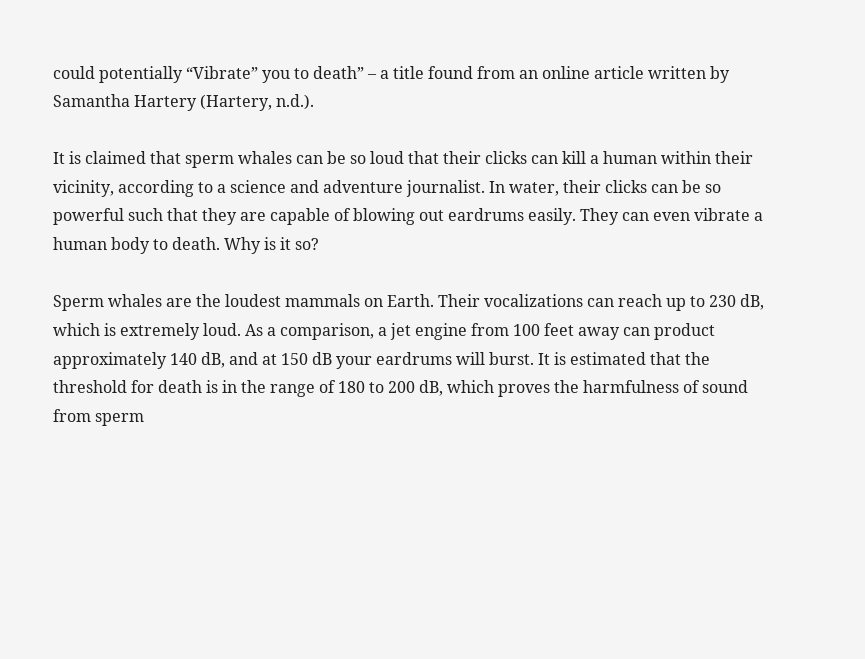could potentially “Vibrate” you to death” – a title found from an online article written by Samantha Hartery (Hartery, n.d.).

It is claimed that sperm whales can be so loud that their clicks can kill a human within their vicinity, according to a science and adventure journalist. In water, their clicks can be so powerful such that they are capable of blowing out eardrums easily. They can even vibrate a human body to death. Why is it so?

Sperm whales are the loudest mammals on Earth. Their vocalizations can reach up to 230 dB, which is extremely loud. As a comparison, a jet engine from 100 feet away can product approximately 140 dB, and at 150 dB your eardrums will burst. It is estimated that the threshold for death is in the range of 180 to 200 dB, which proves the harmfulness of sound from sperm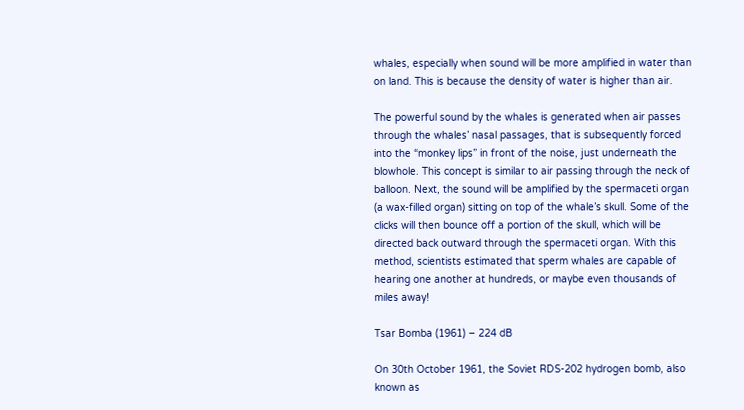whales, especially when sound will be more amplified in water than on land. This is because the density of water is higher than air.

The powerful sound by the whales is generated when air passes through the whales’ nasal passages, that is subsequently forced into the “monkey lips” in front of the noise, just underneath the blowhole. This concept is similar to air passing through the neck of balloon. Next, the sound will be amplified by the spermaceti organ (a wax-filled organ) sitting on top of the whale’s skull. Some of the clicks will then bounce off a portion of the skull, which will be directed back outward through the spermaceti organ. With this method, scientists estimated that sperm whales are capable of hearing one another at hundreds, or maybe even thousands of miles away!

Tsar Bomba (1961) – 224 dB

On 30th October 1961, the Soviet RDS-202 hydrogen bomb, also known as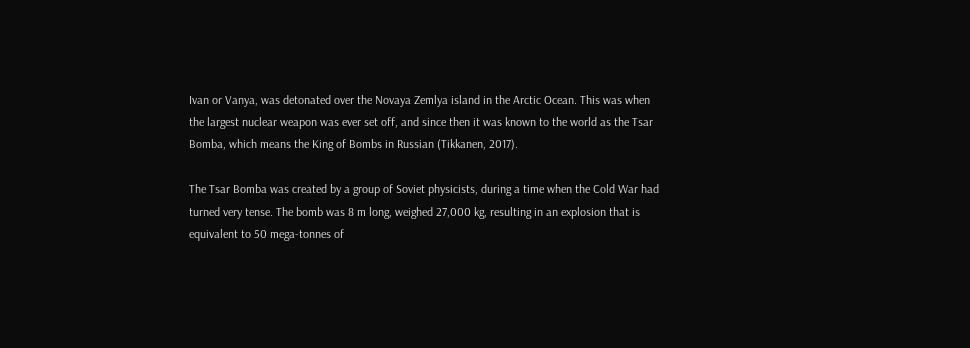Ivan or Vanya, was detonated over the Novaya Zemlya island in the Arctic Ocean. This was when the largest nuclear weapon was ever set off, and since then it was known to the world as the Tsar Bomba, which means the King of Bombs in Russian (Tikkanen, 2017).

The Tsar Bomba was created by a group of Soviet physicists, during a time when the Cold War had turned very tense. The bomb was 8 m long, weighed 27,000 kg, resulting in an explosion that is equivalent to 50 mega-tonnes of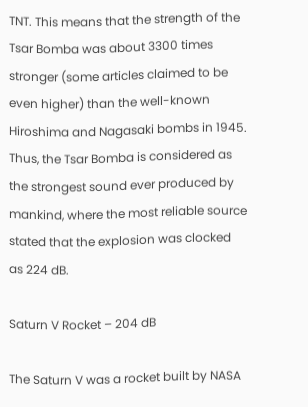TNT. This means that the strength of the Tsar Bomba was about 3300 times stronger (some articles claimed to be even higher) than the well-known Hiroshima and Nagasaki bombs in 1945. Thus, the Tsar Bomba is considered as the strongest sound ever produced by mankind, where the most reliable source stated that the explosion was clocked as 224 dB.

Saturn V Rocket – 204 dB

The Saturn V was a rocket built by NASA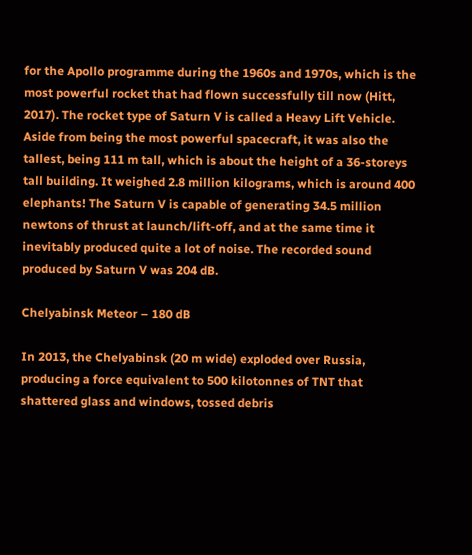for the Apollo programme during the 1960s and 1970s, which is the most powerful rocket that had flown successfully till now (Hitt, 2017). The rocket type of Saturn V is called a Heavy Lift Vehicle. Aside from being the most powerful spacecraft, it was also the tallest, being 111 m tall, which is about the height of a 36-storeys tall building. It weighed 2.8 million kilograms, which is around 400 elephants! The Saturn V is capable of generating 34.5 million newtons of thrust at launch/lift-off, and at the same time it inevitably produced quite a lot of noise. The recorded sound produced by Saturn V was 204 dB.

Chelyabinsk Meteor – 180 dB

In 2013, the Chelyabinsk (20 m wide) exploded over Russia, producing a force equivalent to 500 kilotonnes of TNT that shattered glass and windows, tossed debris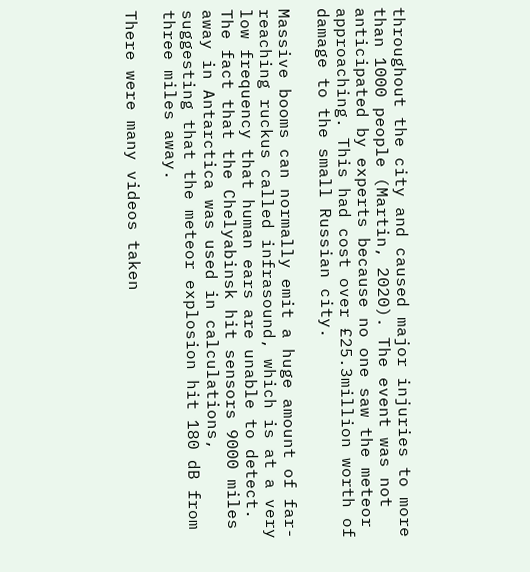throughout the city and caused major injuries to more than 1000 people (Martin, 2020). The event was not anticipated by experts because no one saw the meteor approaching. This had cost over £25.3million worth of damage to the small Russian city.

Massive booms can normally emit a huge amount of far-reaching ruckus called infrasound, which is at a very low frequency that human ears are unable to detect. The fact that the Chelyabinsk hit sensors 9000 miles away in Antarctica was used in calculations, suggesting that the meteor explosion hit 180 dB from three miles away.

There were many videos taken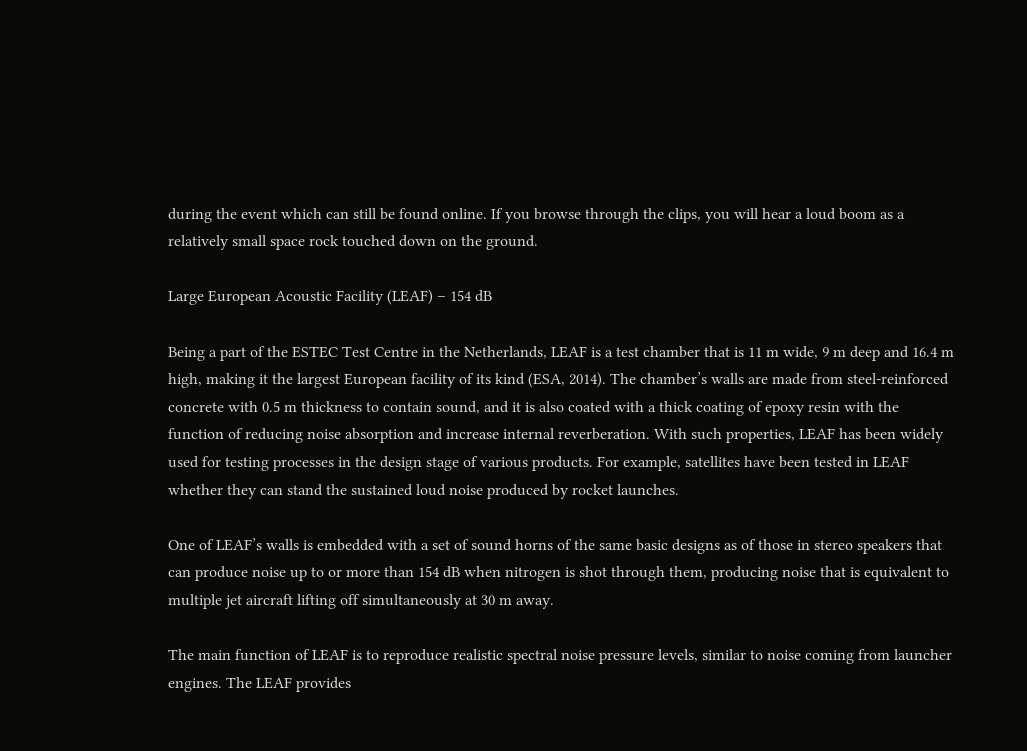during the event which can still be found online. If you browse through the clips, you will hear a loud boom as a relatively small space rock touched down on the ground.

Large European Acoustic Facility (LEAF) – 154 dB

Being a part of the ESTEC Test Centre in the Netherlands, LEAF is a test chamber that is 11 m wide, 9 m deep and 16.4 m high, making it the largest European facility of its kind (ESA, 2014). The chamber’s walls are made from steel-reinforced concrete with 0.5 m thickness to contain sound, and it is also coated with a thick coating of epoxy resin with the function of reducing noise absorption and increase internal reverberation. With such properties, LEAF has been widely used for testing processes in the design stage of various products. For example, satellites have been tested in LEAF whether they can stand the sustained loud noise produced by rocket launches.

One of LEAF’s walls is embedded with a set of sound horns of the same basic designs as of those in stereo speakers that can produce noise up to or more than 154 dB when nitrogen is shot through them, producing noise that is equivalent to multiple jet aircraft lifting off simultaneously at 30 m away.

The main function of LEAF is to reproduce realistic spectral noise pressure levels, similar to noise coming from launcher engines. The LEAF provides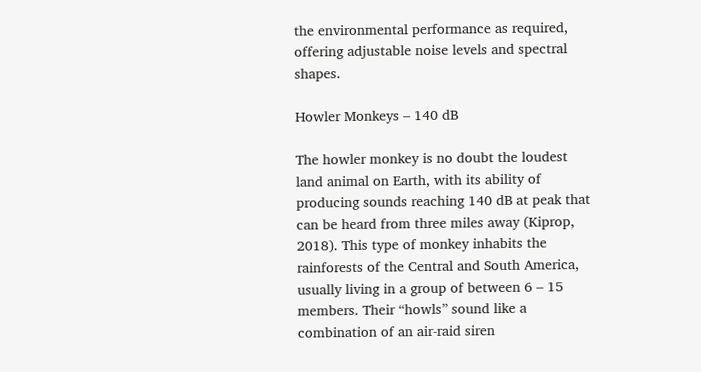the environmental performance as required, offering adjustable noise levels and spectral shapes.

Howler Monkeys – 140 dB

The howler monkey is no doubt the loudest land animal on Earth, with its ability of producing sounds reaching 140 dB at peak that can be heard from three miles away (Kiprop, 2018). This type of monkey inhabits the rainforests of the Central and South America, usually living in a group of between 6 – 15 members. Their “howls” sound like a combination of an air-raid siren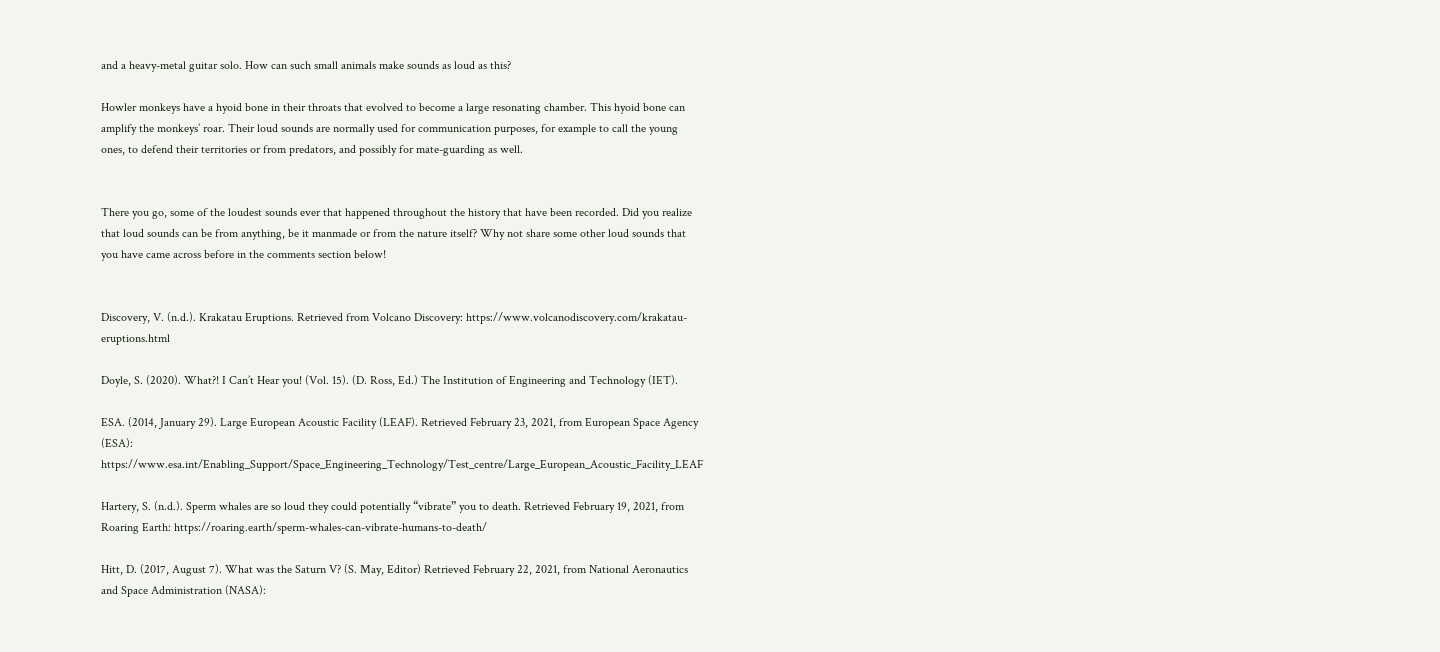and a heavy-metal guitar solo. How can such small animals make sounds as loud as this?

Howler monkeys have a hyoid bone in their throats that evolved to become a large resonating chamber. This hyoid bone can amplify the monkeys’ roar. Their loud sounds are normally used for communication purposes, for example to call the young ones, to defend their territories or from predators, and possibly for mate-guarding as well.


There you go, some of the loudest sounds ever that happened throughout the history that have been recorded. Did you realize that loud sounds can be from anything, be it manmade or from the nature itself? Why not share some other loud sounds that you have came across before in the comments section below!


Discovery, V. (n.d.). Krakatau Eruptions. Retrieved from Volcano Discovery: https://www.volcanodiscovery.com/krakatau-eruptions.html

Doyle, S. (2020). What?! I Can’t Hear you! (Vol. 15). (D. Ross, Ed.) The Institution of Engineering and Technology (IET).

ESA. (2014, January 29). Large European Acoustic Facility (LEAF). Retrieved February 23, 2021, from European Space Agency (ESA): https://www.esa.int/Enabling_Support/Space_Engineering_Technology/Test_centre/Large_European_Acoustic_Facility_LEAF

Hartery, S. (n.d.). Sperm whales are so loud they could potentially “vibrate” you to death. Retrieved February 19, 2021, from Roaring Earth: https://roaring.earth/sperm-whales-can-vibrate-humans-to-death/

Hitt, D. (2017, August 7). What was the Saturn V? (S. May, Editor) Retrieved February 22, 2021, from National Aeronautics and Space Administration (NASA):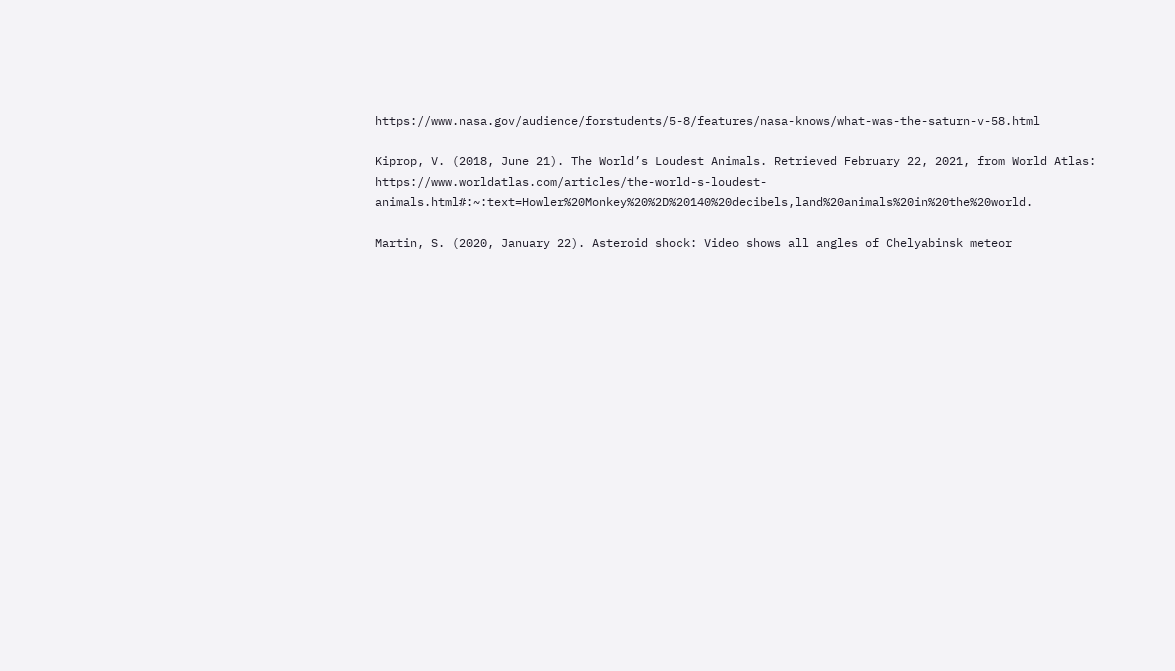https://www.nasa.gov/audience/forstudents/5-8/features/nasa-knows/what-was-the-saturn-v-58.html

Kiprop, V. (2018, June 21). The World’s Loudest Animals. Retrieved February 22, 2021, from World Atlas: https://www.worldatlas.com/articles/the-world-s-loudest-animals.html#:~:text=Howler%20Monkey%20%2D%20140%20decibels,land%20animals%20in%20the%20world.

Martin, S. (2020, January 22). Asteroid shock: Video shows all angles of Chelyabinsk meteor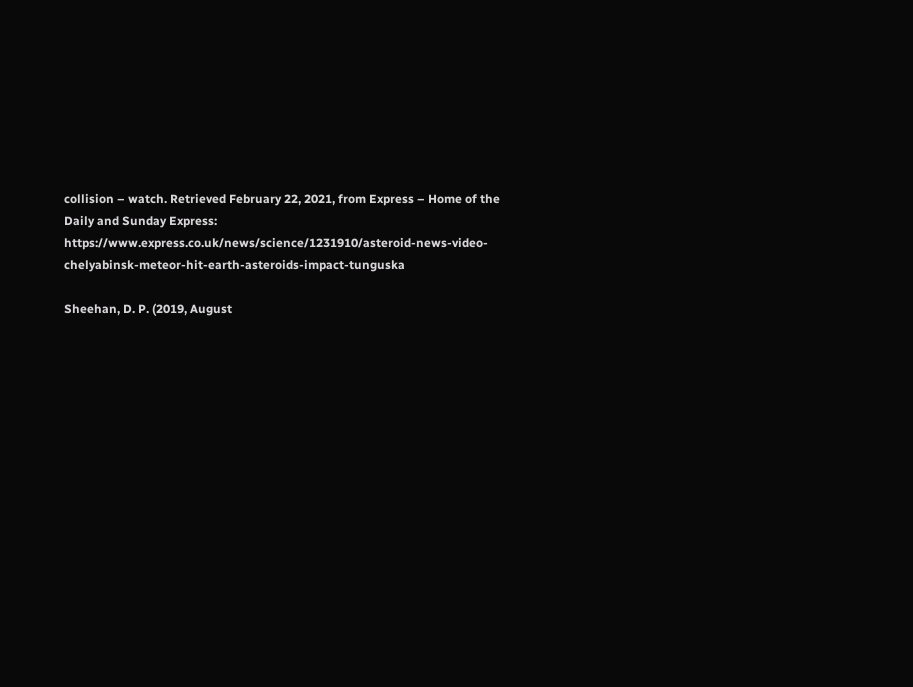collision – watch. Retrieved February 22, 2021, from Express – Home of the Daily and Sunday Express: https://www.express.co.uk/news/science/1231910/asteroid-news-video-chelyabinsk-meteor-hit-earth-asteroids-impact-tunguska

Sheehan, D. P. (2019, August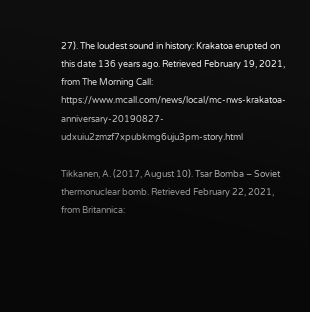27). The loudest sound in history: Krakatoa erupted on this date 136 years ago. Retrieved February 19, 2021, from The Morning Call: https://www.mcall.com/news/local/mc-nws-krakatoa-anniversary-20190827-udxuiu2zmzf7xpubkmg6uju3pm-story.html

Tikkanen, A. (2017, August 10). Tsar Bomba – Soviet thermonuclear bomb. Retrieved February 22, 2021, from Britannica: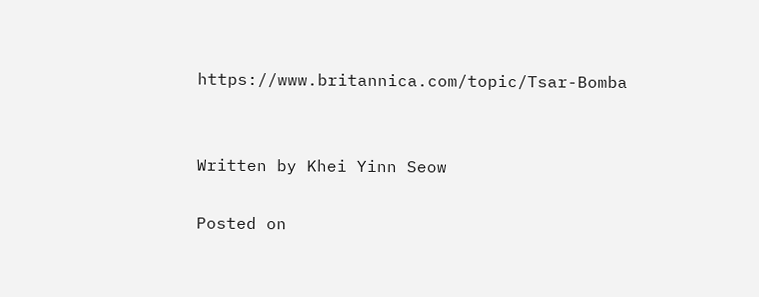https://www.britannica.com/topic/Tsar-Bomba


Written by Khei Yinn Seow

Posted on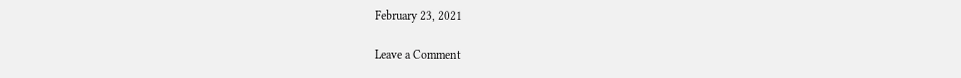February 23, 2021

Leave a Comment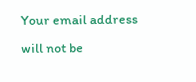Your email address will not be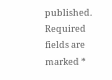published. Required fields are marked *